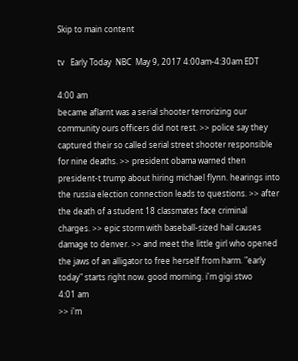Skip to main content

tv   Early Today  NBC  May 9, 2017 4:00am-4:30am EDT

4:00 am
became aflarnt was a serial shooter terrorizing our community ours officers did not rest. >> police say they captured their so called serial street shooter responsible for nine deaths. >> president obama warned then president-t trump about hiring michael flynn. hearings into the russia election connection leads to questions. >> after the death of a student 18 classmates face criminal charges. >> epic storm with baseball-sized hail causes damage to denver. >> and meet the little girl who opened the jaws of an alligator to free herself from harm. "early today" starts right now. good morning. i'm gigi stwo
4:01 am
>> i'm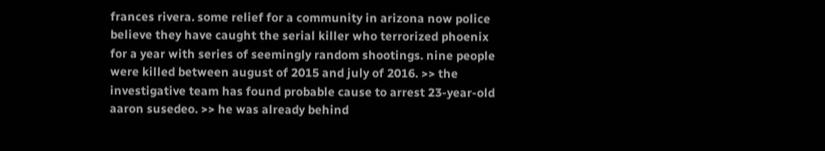frances rivera. some relief for a community in arizona now police believe they have caught the serial killer who terrorized phoenix for a year with series of seemingly random shootings. nine people were killed between august of 2015 and july of 2016. >> the investigative team has found probable cause to arrest 23-year-old aaron susedeo. >> he was already behind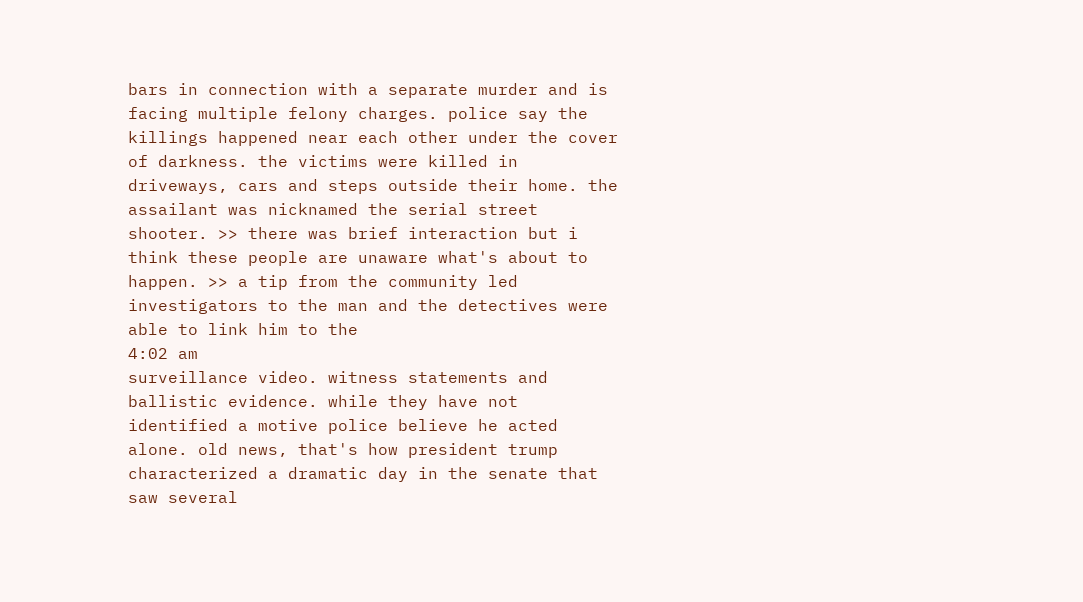bars in connection with a separate murder and is facing multiple felony charges. police say the killings happened near each other under the cover of darkness. the victims were killed in driveways, cars and steps outside their home. the assailant was nicknamed the serial street shooter. >> there was brief interaction but i think these people are unaware what's about to happen. >> a tip from the community led investigators to the man and the detectives were able to link him to the
4:02 am
surveillance video. witness statements and ballistic evidence. while they have not identified a motive police believe he acted alone. old news, that's how president trump characterized a dramatic day in the senate that saw several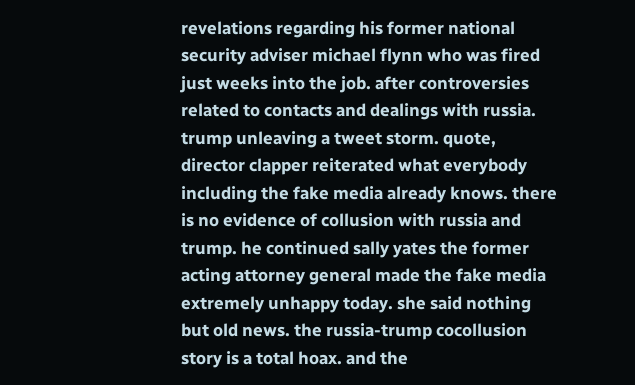revelations regarding his former national security adviser michael flynn who was fired just weeks into the job. after controversies related to contacts and dealings with russia. trump unleaving a tweet storm. quote, director clapper reiterated what everybody including the fake media already knows. there is no evidence of collusion with russia and trump. he continued sally yates the former acting attorney general made the fake media extremely unhappy today. she said nothing but old news. the russia-trump cocollusion story is a total hoax. and the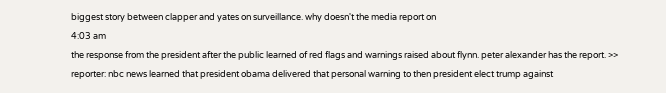biggest story between clapper and yates on surveillance. why doesn't the media report on
4:03 am
the response from the president after the public learned of red flags and warnings raised about flynn. peter alexander has the report. >> reporter: nbc news learned that president obama delivered that personal warning to then president elect trump against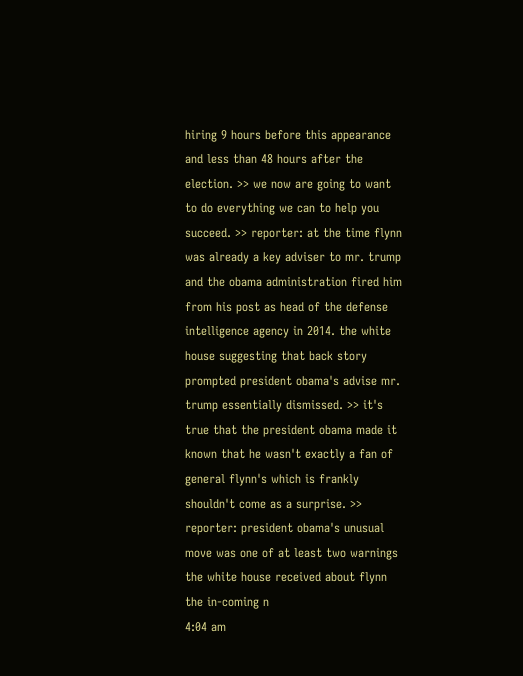hiring 9 hours before this appearance and less than 48 hours after the election. >> we now are going to want to do everything we can to help you succeed. >> reporter: at the time flynn was already a key adviser to mr. trump and the obama administration fired him from his post as head of the defense intelligence agency in 2014. the white house suggesting that back story prompted president obama's advise mr. trump essentially dismissed. >> it's true that the president obama made it known that he wasn't exactly a fan of general flynn's which is frankly shouldn't come as a surprise. >> reporter: president obama's unusual move was one of at least two warnings the white house received about flynn the in-coming n
4:04 am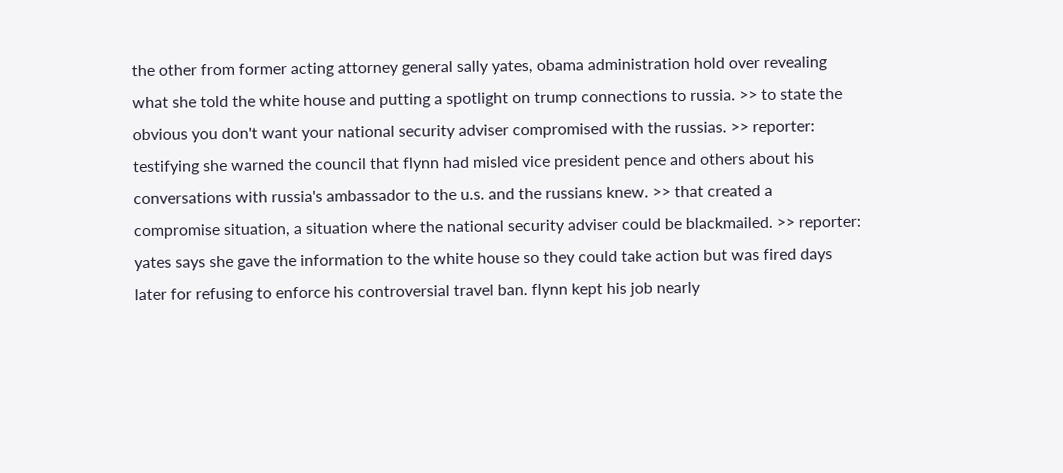the other from former acting attorney general sally yates, obama administration hold over revealing what she told the white house and putting a spotlight on trump connections to russia. >> to state the obvious you don't want your national security adviser compromised with the russias. >> reporter: testifying she warned the council that flynn had misled vice president pence and others about his conversations with russia's ambassador to the u.s. and the russians knew. >> that created a compromise situation, a situation where the national security adviser could be blackmailed. >> reporter: yates says she gave the information to the white house so they could take action but was fired days later for refusing to enforce his controversial travel ban. flynn kept his job nearly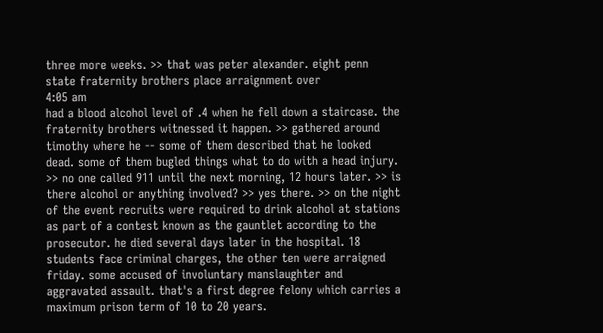three more weeks. >> that was peter alexander. eight penn state fraternity brothers place arraignment over
4:05 am
had a blood alcohol level of .4 when he fell down a staircase. the fraternity brothers witnessed it happen. >> gathered around timothy where he -- some of them described that he looked dead. some of them bugled things what to do with a head injury. >> no one called 911 until the next morning, 12 hours later. >> is there alcohol or anything involved? >> yes there. >> on the night of the event recruits were required to drink alcohol at stations as part of a contest known as the gauntlet according to the prosecutor. he died several days later in the hospital. 18 students face criminal charges, the other ten were arraigned friday. some accused of involuntary manslaughter and aggravated assault. that's a first degree felony which carries a maximum prison term of 10 to 20 years.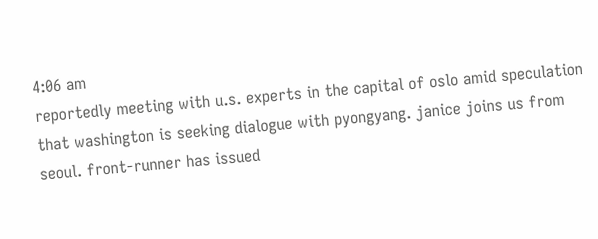4:06 am
reportedly meeting with u.s. experts in the capital of oslo amid speculation that washington is seeking dialogue with pyongyang. janice joins us from seoul. front-runner has issued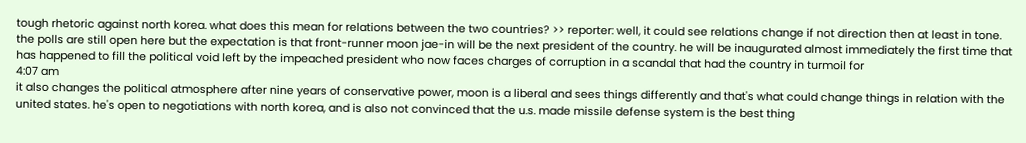tough rhetoric against north korea. what does this mean for relations between the two countries? >> reporter: well, it could see relations change if not direction then at least in tone. the polls are still open here but the expectation is that front-runner moon jae-in will be the next president of the country. he will be inaugurated almost immediately the first time that has happened to fill the political void left by the impeached president who now faces charges of corruption in a scandal that had the country in turmoil for
4:07 am
it also changes the political atmosphere after nine years of conservative power, moon is a liberal and sees things differently and that's what could change things in relation with the united states. he's open to negotiations with north korea, and is also not convinced that the u.s. made missile defense system is the best thing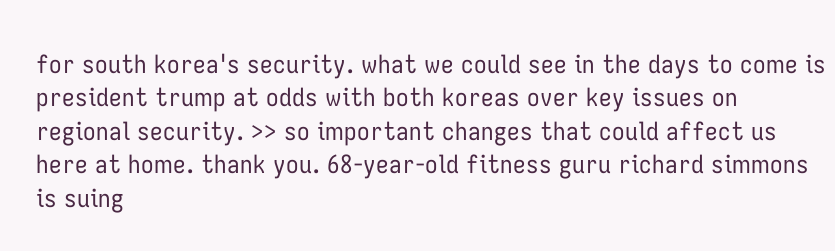for south korea's security. what we could see in the days to come is president trump at odds with both koreas over key issues on regional security. >> so important changes that could affect us here at home. thank you. 68-year-old fitness guru richard simmons is suing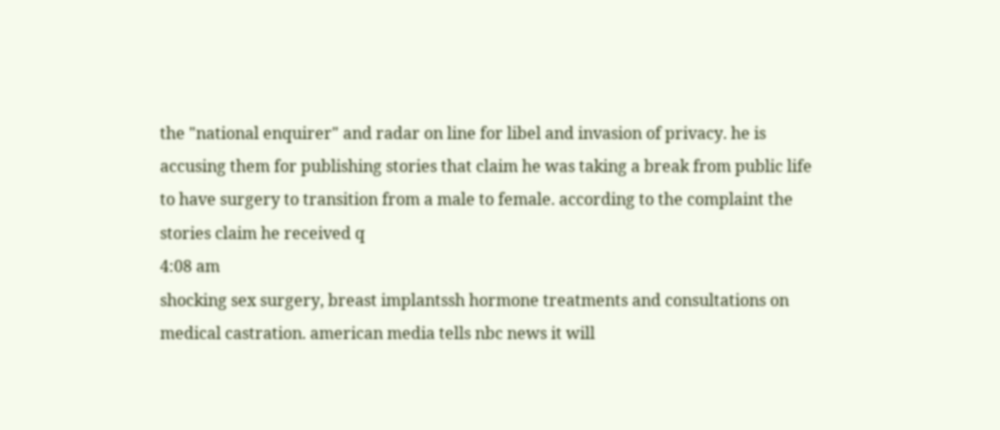the "national enquirer" and radar on line for libel and invasion of privacy. he is accusing them for publishing stories that claim he was taking a break from public life to have surgery to transition from a male to female. according to the complaint the stories claim he received q
4:08 am
shocking sex surgery, breast implantssh hormone treatments and consultations on medical castration. american media tells nbc news it will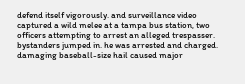defend itself vigorously. and surveillance video captured a wild melee at a tampa bus station, two officers attempting to arrest an alleged trespasser. bystanders jumped in. he was arrested and charged. damaging baseball-size hail caused major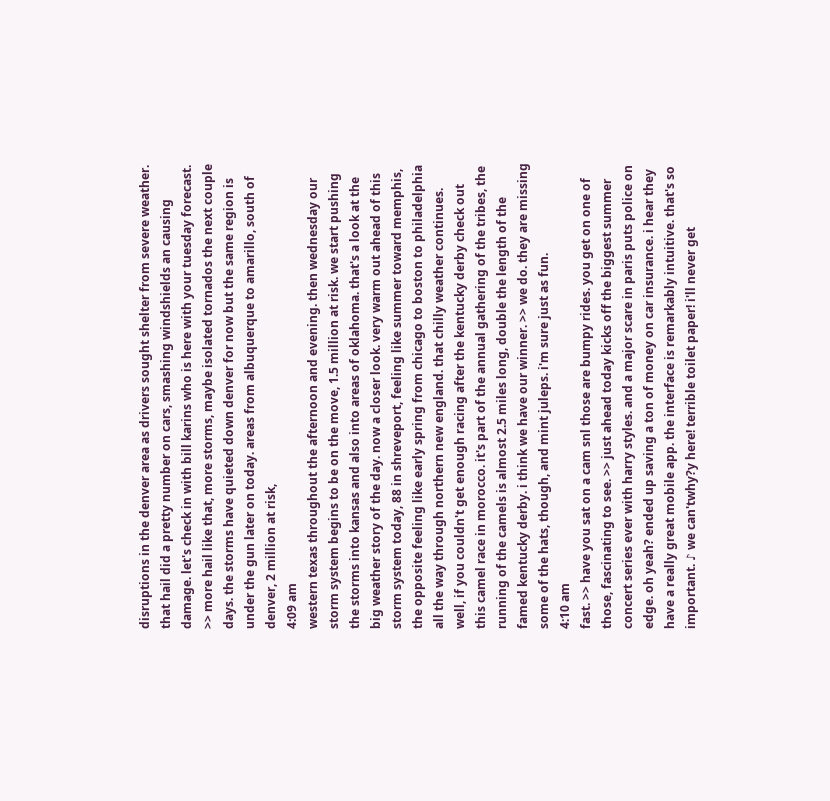disruptions in the denver area as drivers sought shelter from severe weather. that hail did a pretty number on cars, smashing windshields an causing damage. let's check in with bill karins who is here with your tuesday forecast. >> more hail like that, more storms, maybe isolated tornados the next couple days. the storms have quieted down denver for now but the same region is under the gun later on today. areas from albuquerque to amarillo, south of denver, 2 million at risk,
4:09 am
western texas throughout the afternoon and evening. then wednesday our storm system begins to be on the move, 1.5 million at risk. we start pushing the storms into kansas and also into areas of oklahoma. that's a look at the big weather story of the day. now a closer look. very warm out ahead of this storm system today, 88 in shreveport, feeling like summer toward memphis, the opposite feeling like early spring from chicago to boston to philadelphia all the way through northern new england. that chilly weather continues. well, if you couldn't get enough racing after the kentucky derby check out this camel race in morocco. it's part of the annual gathering of the tribes, the running of the camels is almost 2.5 miles long, double the length of the famed kentucky derby. i think we have our winner. >> we do. they are missing some of the hats, though, and mint juleps. i'm sure just as fun.
4:10 am
fast. >> have you sat on a cam snl those are bumpy rides. you get on one of those, fascinating to see. >> just ahead today kicks off the biggest summer concert series ever with harry styles. and a major scare in paris puts police on edge. oh yeah? ended up saving a ton of money on car insurance. i hear they have a really great mobile app. the interface is remarkably intuitive. that's so important. ♪ we can'twhy?y here! terrible toilet paper! i'll never get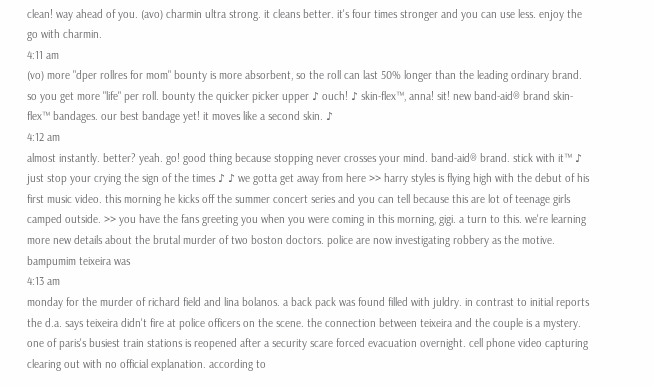clean! way ahead of you. (avo) charmin ultra strong. it cleans better. it's four times stronger and you can use less. enjoy the go with charmin.
4:11 am
(vo) more "dper rollres for mom" bounty is more absorbent, so the roll can last 50% longer than the leading ordinary brand. so you get more "life" per roll. bounty the quicker picker upper ♪ ouch! ♪ skin-flex™, anna! sit! new band-aid® brand skin-flex™ bandages. our best bandage yet! it moves like a second skin. ♪
4:12 am
almost instantly. better? yeah. go! good thing because stopping never crosses your mind. band-aid® brand. stick with it™ ♪ just stop your crying the sign of the times ♪ ♪ we gotta get away from here >> harry styles is flying high with the debut of his first music video. this morning he kicks off the summer concert series and you can tell because this are lot of teenage girls camped outside. >> you have the fans greeting you when you were coming in this morning, gigi. a turn to this. we're learning more new details about the brutal murder of two boston doctors. police are now investigating robbery as the motive. bampumim teixeira was
4:13 am
monday for the murder of richard field and lina bolanos. a back pack was found filled with juldry. in contrast to initial reports the d.a. says teixeira didn't fire at police officers on the scene. the connection between teixeira and the couple is a mystery. one of paris's busiest train stations is reopened after a security scare forced evacuation overnight. cell phone video capturing clearing out with no official explanation. according to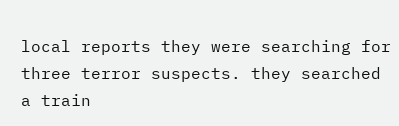local reports they were searching for three terror suspects. they searched a train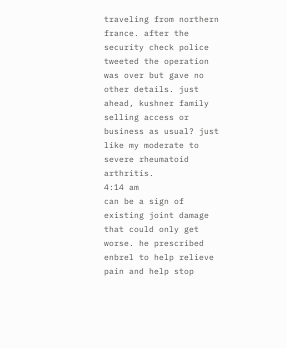traveling from northern france. after the security check police tweeted the operation was over but gave no other details. just ahead, kushner family selling access or business as usual? just like my moderate to severe rheumatoid arthritis.
4:14 am
can be a sign of existing joint damage that could only get worse. he prescribed enbrel to help relieve pain and help stop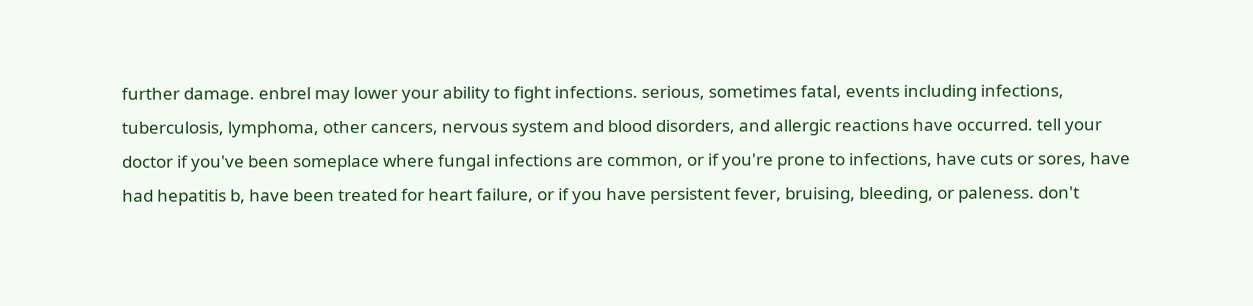further damage. enbrel may lower your ability to fight infections. serious, sometimes fatal, events including infections, tuberculosis, lymphoma, other cancers, nervous system and blood disorders, and allergic reactions have occurred. tell your doctor if you've been someplace where fungal infections are common, or if you're prone to infections, have cuts or sores, have had hepatitis b, have been treated for heart failure, or if you have persistent fever, bruising, bleeding, or paleness. don't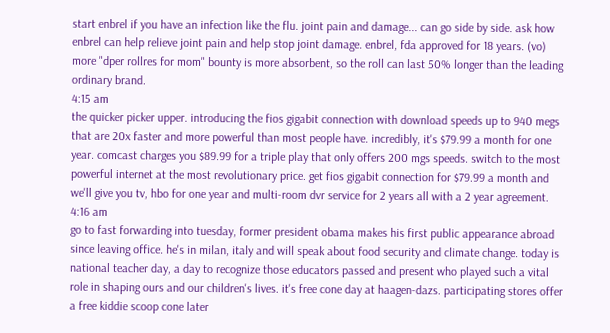start enbrel if you have an infection like the flu. joint pain and damage... can go side by side. ask how enbrel can help relieve joint pain and help stop joint damage. enbrel, fda approved for 18 years. (vo) more "dper rollres for mom" bounty is more absorbent, so the roll can last 50% longer than the leading ordinary brand.
4:15 am
the quicker picker upper. introducing the fios gigabit connection with download speeds up to 940 megs that are 20x faster and more powerful than most people have. incredibly, it's $79.99 a month for one year. comcast charges you $89.99 for a triple play that only offers 200 mgs speeds. switch to the most powerful internet at the most revolutionary price. get fios gigabit connection for $79.99 a month and we'll give you tv, hbo for one year and multi-room dvr service for 2 years all with a 2 year agreement.
4:16 am
go to fast forwarding into tuesday, former president obama makes his first public appearance abroad since leaving office. he's in milan, italy and will speak about food security and climate change. today is national teacher day, a day to recognize those educators passed and present who played such a vital role in shaping ours and our children's lives. it's free cone day at haagen-dazs. participating stores offer a free kiddie scoop cone later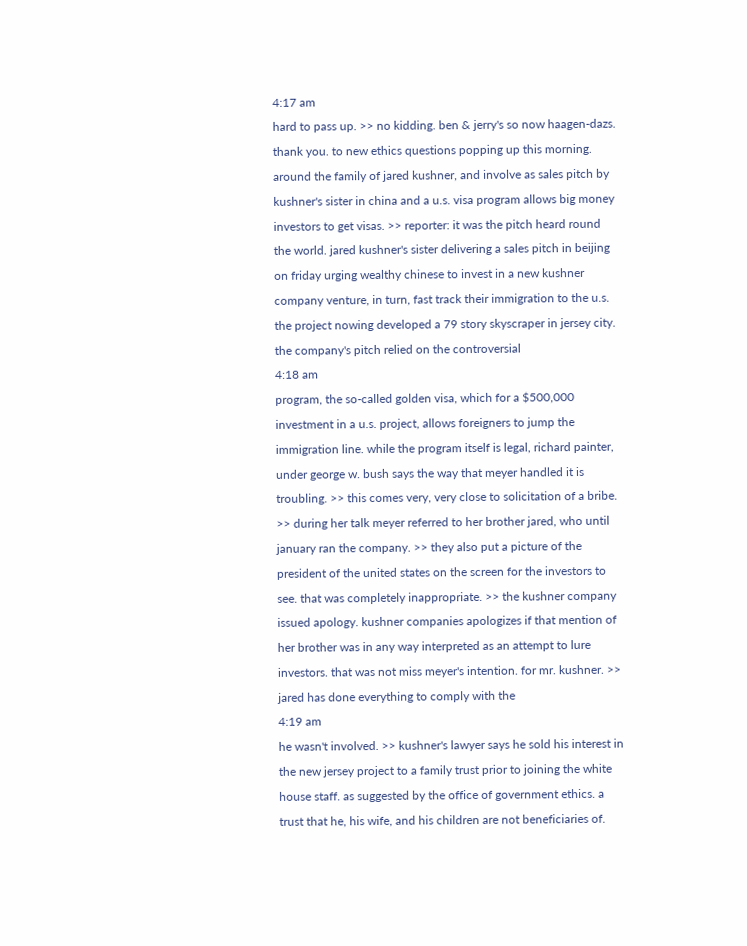4:17 am
hard to pass up. >> no kidding. ben & jerry's so now haagen-dazs. thank you. to new ethics questions popping up this morning. around the family of jared kushner, and involve as sales pitch by kushner's sister in china and a u.s. visa program allows big money investors to get visas. >> reporter: it was the pitch heard round the world. jared kushner's sister delivering a sales pitch in beijing on friday urging wealthy chinese to invest in a new kushner company venture, in turn, fast track their immigration to the u.s. the project nowing developed a 79 story skyscraper in jersey city. the company's pitch relied on the controversial
4:18 am
program, the so-called golden visa, which for a $500,000 investment in a u.s. project, allows foreigners to jump the immigration line. while the program itself is legal, richard painter, under george w. bush says the way that meyer handled it is troubling. >> this comes very, very close to solicitation of a bribe. >> during her talk meyer referred to her brother jared, who until january ran the company. >> they also put a picture of the president of the united states on the screen for the investors to see. that was completely inappropriate. >> the kushner company issued apology. kushner companies apologizes if that mention of her brother was in any way interpreted as an attempt to lure investors. that was not miss meyer's intention. for mr. kushner. >> jared has done everything to comply with the
4:19 am
he wasn't involved. >> kushner's lawyer says he sold his interest in the new jersey project to a family trust prior to joining the white house staff. as suggested by the office of government ethics. a trust that he, his wife, and his children are not beneficiaries of.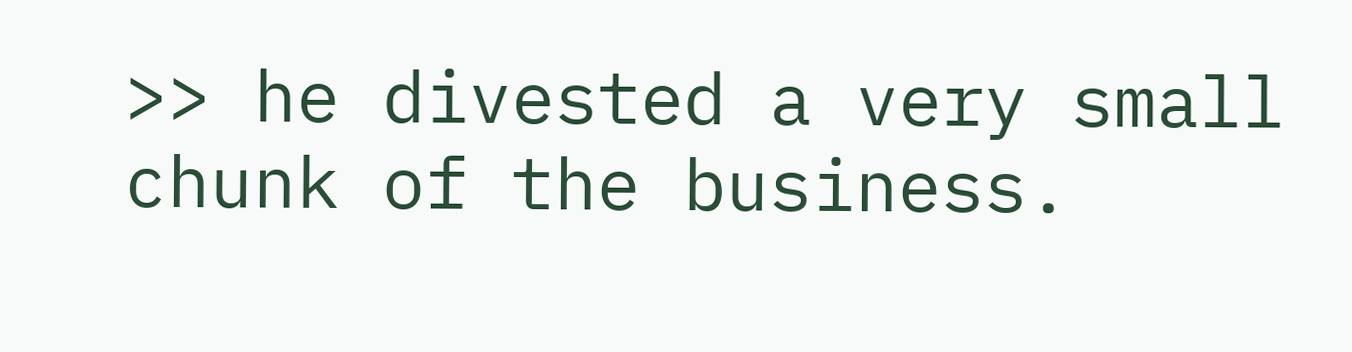>> he divested a very small chunk of the business.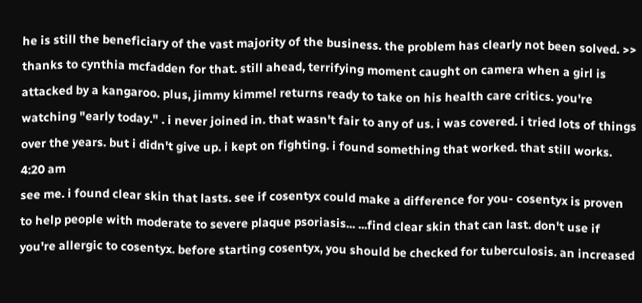he is still the beneficiary of the vast majority of the business. the problem has clearly not been solved. >> thanks to cynthia mcfadden for that. still ahead, terrifying moment caught on camera when a girl is attacked by a kangaroo. plus, jimmy kimmel returns ready to take on his health care critics. you're watching "early today." . i never joined in. that wasn't fair to any of us. i was covered. i tried lots of things over the years. but i didn't give up. i kept on fighting. i found something that worked. that still works.
4:20 am
see me. i found clear skin that lasts. see if cosentyx could make a difference for you- cosentyx is proven to help people with moderate to severe plaque psoriasis... ...find clear skin that can last. don't use if you're allergic to cosentyx. before starting cosentyx, you should be checked for tuberculosis. an increased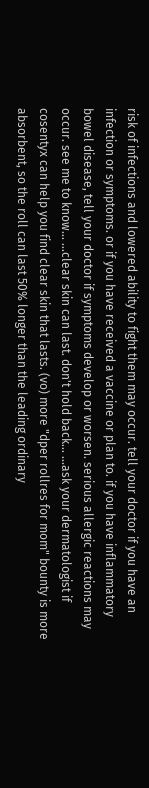risk of infections and lowered ability to fight them may occur. tell your doctor if you have an infection or symptoms. or if you have received a vaccine or plan to. if you have inflammatory bowel disease, tell your doctor if symptoms develop or worsen. serious allergic reactions may occur. see me to know... ...clear skin can last. don't hold back... ...ask your dermatologist if cosentyx can help you find clear skin that lasts. (vo) more "dper rollres for mom" bounty is more absorbent, so the roll can last 50% longer than the leading ordinary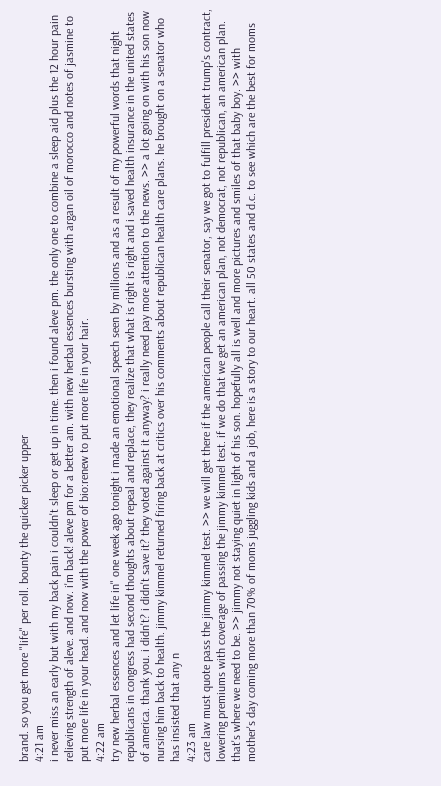brand. so you get more "life" per roll. bounty the quicker picker upper
4:21 am
i never miss an early but with my back pain i couldn't sleep or get up in time. then i found aleve pm. the only one to combine a sleep aid plus the 12 hour pain relieving strength of aleve. and now. i'm back! aleve pm for a better am. with new herbal essences bursting with argan oil of morocco and notes of jasmine to put more life in your head. and now with the power of bio:renew to put more life in your hair.
4:22 am
try new herbal essences and let life in" one week ago tonight i made an emotional speech seen by millions and as a result of my powerful words that night republicans in congress had second thoughts about repeal and replace, they realize that what is right is right and i saved health insurance in the united states of america. thank you. i didn't? i didn't save it? they voted against it anyway? i really need pay more attention to the news. >> a lot going on with his son now nursing him back to health. jimmy kimmel returned firing back at critics over his comments about republican health care plans. he brought on a senator who has insisted that any n
4:23 am
care law must quote pass the jimmy kimmel test. >> we will get there if the american people call their senator, say we got to fulfill president trump's contract, lowering premiums with coverage of passing the jimmy kimmel test. if we do that we get an american plan, not democrat, not republican, an american plan. that's where we need to be. >> jimmy not staying quiet in light of his son. hopefully all is well and more pictures and smiles of that baby boy. >> with mother's day coming more than 70% of moms juggling kids and a job, here is a story to our heart. all 50 states and d.c. to see which are the best for moms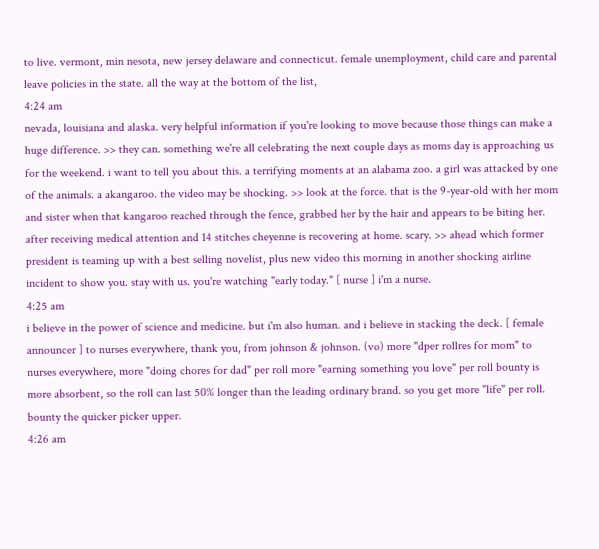to live. vermont, min nesota, new jersey delaware and connecticut. female unemployment, child care and parental leave policies in the state. all the way at the bottom of the list,
4:24 am
nevada, louisiana and alaska. very helpful information if you're looking to move because those things can make a huge difference. >> they can. something we're all celebrating the next couple days as moms day is approaching us for the weekend. i want to tell you about this. a terrifying moments at an alabama zoo. a girl was attacked by one of the animals. a akangaroo. the video may be shocking. >> look at the force. that is the 9-year-old with her mom and sister when that kangaroo reached through the fence, grabbed her by the hair and appears to be biting her. after receiving medical attention and 14 stitches cheyenne is recovering at home. scary. >> ahead which former president is teaming up with a best selling novelist, plus new video this morning in another shocking airline incident to show you. stay with us. you're watching "early today." [ nurse ] i'm a nurse.
4:25 am
i believe in the power of science and medicine. but i'm also human. and i believe in stacking the deck. [ female announcer ] to nurses everywhere, thank you, from johnson & johnson. (vo) more "dper rollres for mom" to nurses everywhere, more "doing chores for dad" per roll more "earning something you love" per roll bounty is more absorbent, so the roll can last 50% longer than the leading ordinary brand. so you get more "life" per roll. bounty the quicker picker upper.
4:26 am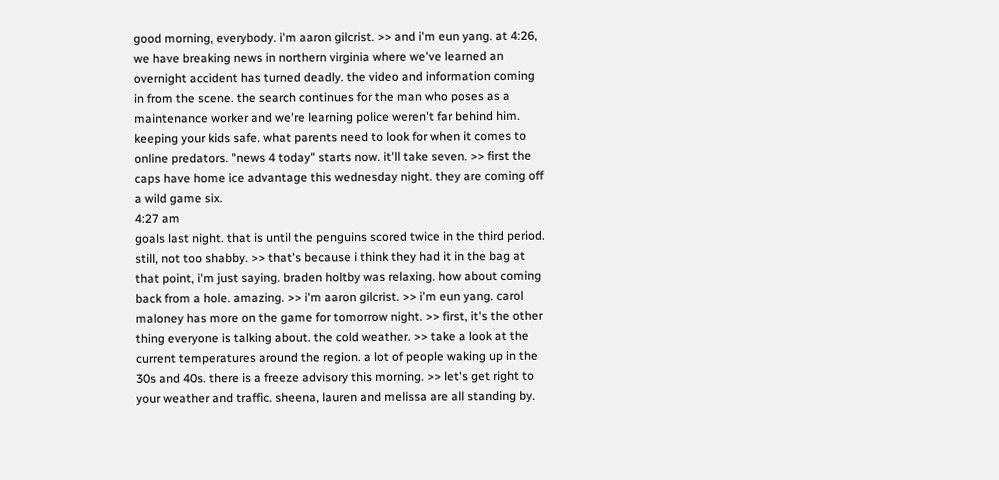good morning, everybody. i'm aaron gilcrist. >> and i'm eun yang. at 4:26, we have breaking news in northern virginia where we've learned an overnight accident has turned deadly. the video and information coming in from the scene. the search continues for the man who poses as a maintenance worker and we're learning police weren't far behind him. keeping your kids safe. what parents need to look for when it comes to online predators. "news 4 today" starts now. it'll take seven. >> first the caps have home ice advantage this wednesday night. they are coming off a wild game six.
4:27 am
goals last night. that is until the penguins scored twice in the third period. still, not too shabby. >> that's because i think they had it in the bag at that point, i'm just saying. braden holtby was relaxing. how about coming back from a hole. amazing. >> i'm aaron gilcrist. >> i'm eun yang. carol maloney has more on the game for tomorrow night. >> first, it's the other thing everyone is talking about. the cold weather. >> take a look at the current temperatures around the region. a lot of people waking up in the 30s and 40s. there is a freeze advisory this morning. >> let's get right to your weather and traffic. sheena, lauren and melissa are all standing by.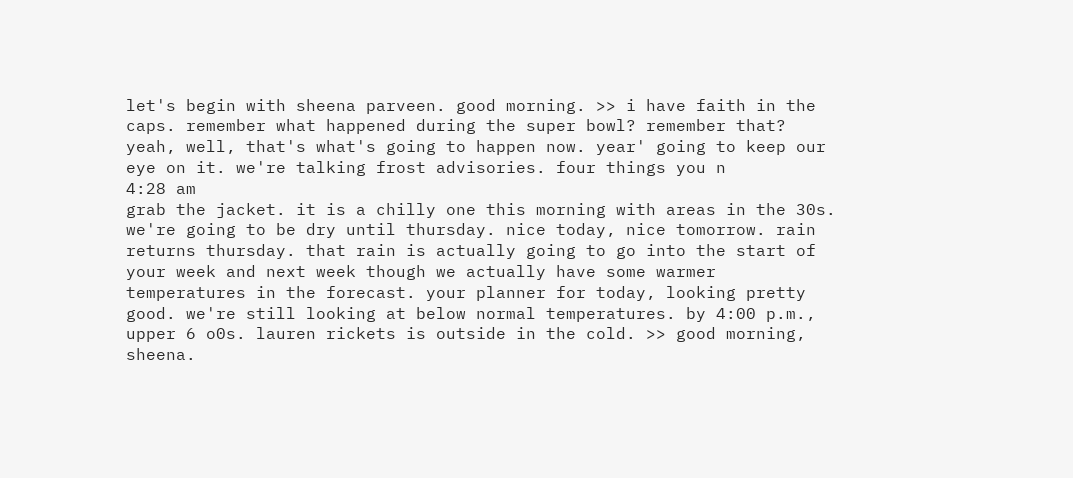let's begin with sheena parveen. good morning. >> i have faith in the caps. remember what happened during the super bowl? remember that? yeah, well, that's what's going to happen now. year' going to keep our eye on it. we're talking frost advisories. four things you n
4:28 am
grab the jacket. it is a chilly one this morning with areas in the 30s. we're going to be dry until thursday. nice today, nice tomorrow. rain returns thursday. that rain is actually going to go into the start of your week and next week though we actually have some warmer temperatures in the forecast. your planner for today, looking pretty good. we're still looking at below normal temperatures. by 4:00 p.m., upper 6 o0s. lauren rickets is outside in the cold. >> good morning, sheena.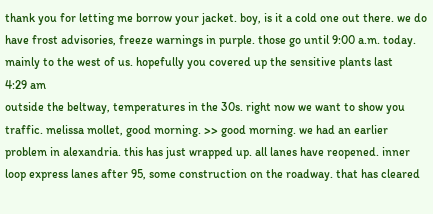thank you for letting me borrow your jacket. boy, is it a cold one out there. we do have frost advisories, freeze warnings in purple. those go until 9:00 a.m. today. mainly to the west of us. hopefully you covered up the sensitive plants last
4:29 am
outside the beltway, temperatures in the 30s. right now we want to show you traffic. melissa mollet, good morning. >> good morning. we had an earlier problem in alexandria. this has just wrapped up. all lanes have reopened. inner loop express lanes after 95, some construction on the roadway. that has cleared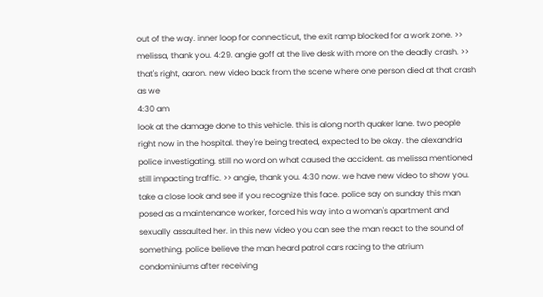out of the way. inner loop for connecticut, the exit ramp blocked for a work zone. >> melissa, thank you. 4:29. angie goff at the live desk with more on the deadly crash. >> that's right, aaron. new video back from the scene where one person died at that crash as we
4:30 am
look at the damage done to this vehicle. this is along north quaker lane. two people right now in the hospital. they're being treated, expected to be okay. the alexandria police investigating. still no word on what caused the accident. as melissa mentioned still impacting traffic. >> angie, thank you. 4:30 now. we have new video to show you. take a close look and see if you recognize this face. police say on sunday this man posed as a maintenance worker, forced his way into a woman's apartment and sexually assaulted her. in this new video you can see the man react to the sound of something. police believe the man heard patrol cars racing to the atrium condominiums after receiving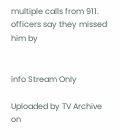multiple calls from 911. officers say they missed him by


info Stream Only

Uploaded by TV Archive on